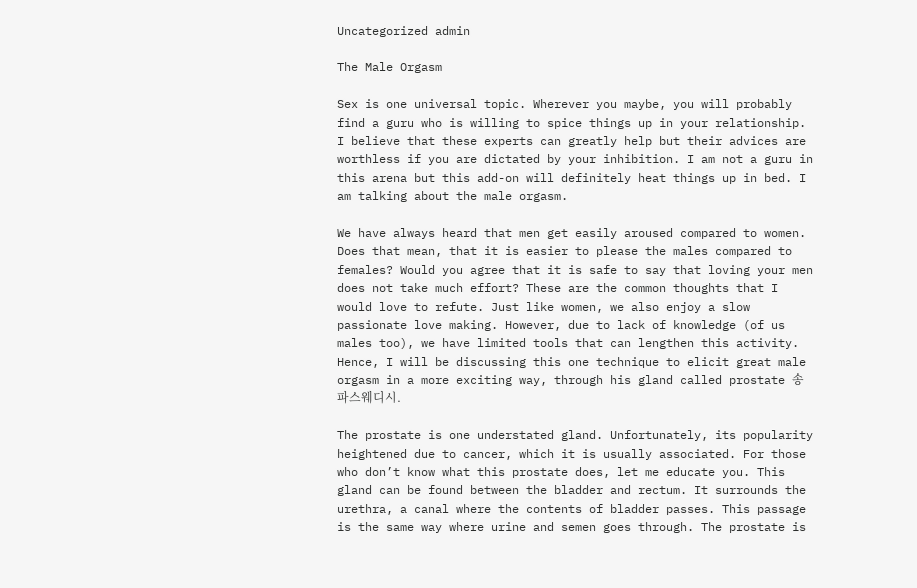Uncategorized admin

The Male Orgasm

Sex is one universal topic. Wherever you maybe, you will probably find a guru who is willing to spice things up in your relationship. I believe that these experts can greatly help but their advices are worthless if you are dictated by your inhibition. I am not a guru in this arena but this add-on will definitely heat things up in bed. I am talking about the male orgasm.

We have always heard that men get easily aroused compared to women. Does that mean, that it is easier to please the males compared to females? Would you agree that it is safe to say that loving your men does not take much effort? These are the common thoughts that I would love to refute. Just like women, we also enjoy a slow passionate love making. However, due to lack of knowledge (of us males too), we have limited tools that can lengthen this activity. Hence, I will be discussing this one technique to elicit great male orgasm in a more exciting way, through his gland called prostate 송파스웨디시.

The prostate is one understated gland. Unfortunately, its popularity heightened due to cancer, which it is usually associated. For those who don’t know what this prostate does, let me educate you. This gland can be found between the bladder and rectum. It surrounds the urethra, a canal where the contents of bladder passes. This passage is the same way where urine and semen goes through. The prostate is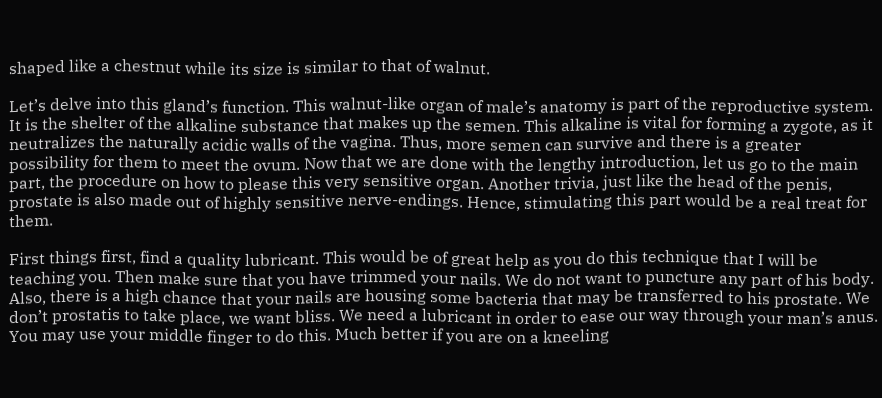shaped like a chestnut while its size is similar to that of walnut.

Let’s delve into this gland’s function. This walnut-like organ of male’s anatomy is part of the reproductive system. It is the shelter of the alkaline substance that makes up the semen. This alkaline is vital for forming a zygote, as it neutralizes the naturally acidic walls of the vagina. Thus, more semen can survive and there is a greater possibility for them to meet the ovum. Now that we are done with the lengthy introduction, let us go to the main part, the procedure on how to please this very sensitive organ. Another trivia, just like the head of the penis, prostate is also made out of highly sensitive nerve-endings. Hence, stimulating this part would be a real treat for them.

First things first, find a quality lubricant. This would be of great help as you do this technique that I will be teaching you. Then make sure that you have trimmed your nails. We do not want to puncture any part of his body. Also, there is a high chance that your nails are housing some bacteria that may be transferred to his prostate. We don’t prostatis to take place, we want bliss. We need a lubricant in order to ease our way through your man’s anus. You may use your middle finger to do this. Much better if you are on a kneeling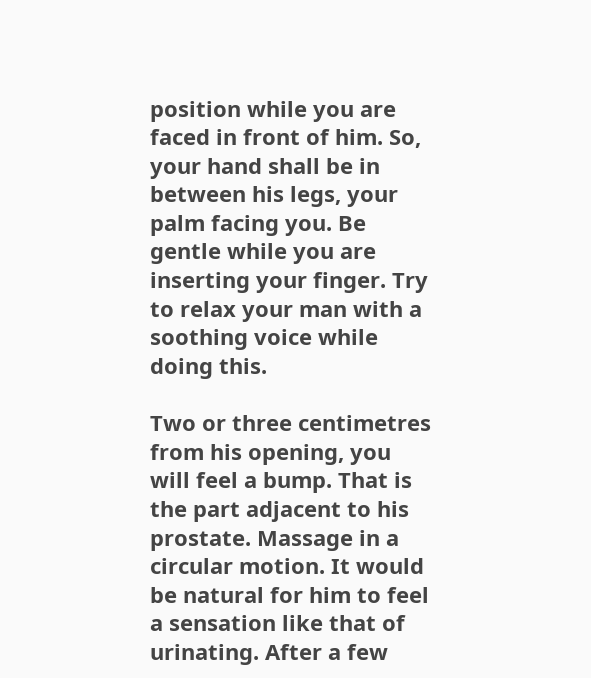position while you are faced in front of him. So, your hand shall be in between his legs, your palm facing you. Be gentle while you are inserting your finger. Try to relax your man with a soothing voice while doing this.

Two or three centimetres from his opening, you will feel a bump. That is the part adjacent to his prostate. Massage in a circular motion. It would be natural for him to feel a sensation like that of urinating. After a few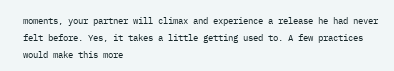moments, your partner will climax and experience a release he had never felt before. Yes, it takes a little getting used to. A few practices would make this more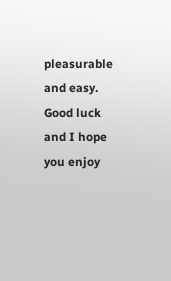pleasurable and easy. Good luck and I hope you enjoy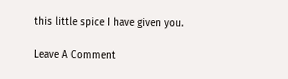this little spice I have given you.

Leave A Comment